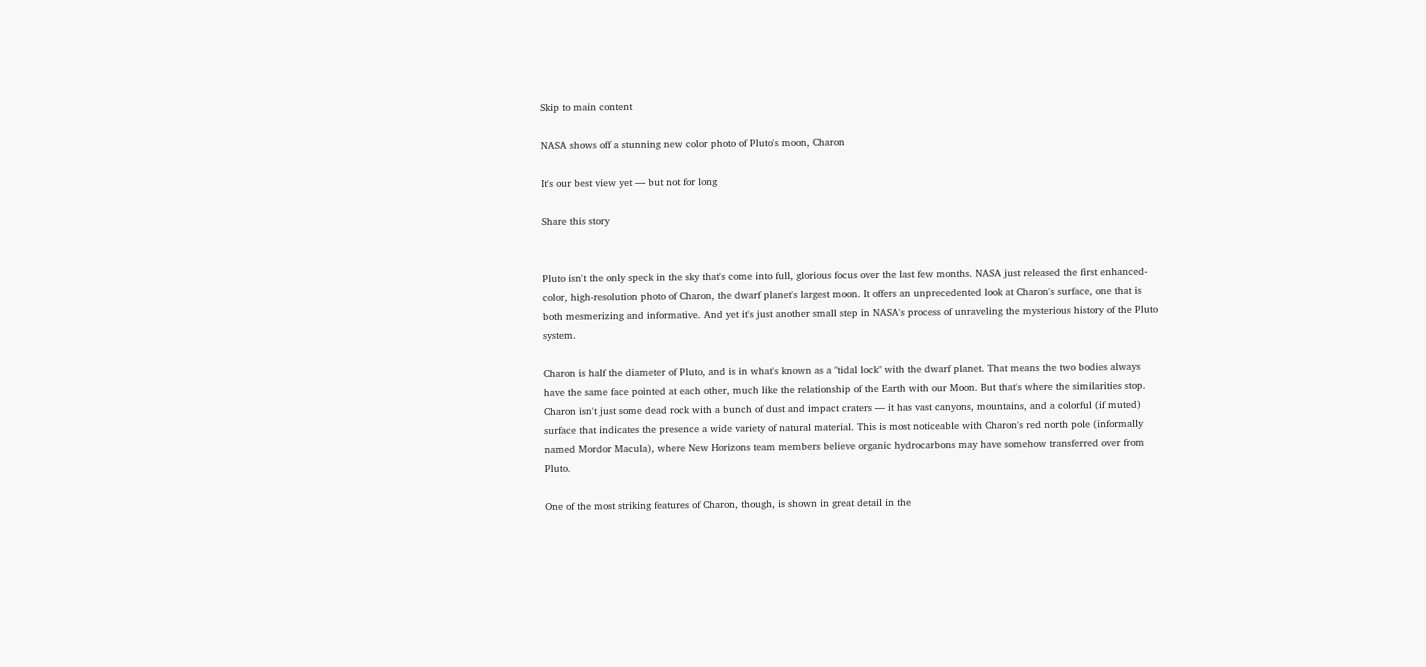Skip to main content

NASA shows off a stunning new color photo of Pluto's moon, Charon

It's our best view yet — but not for long

Share this story


Pluto isn't the only speck in the sky that's come into full, glorious focus over the last few months. NASA just released the first enhanced-color, high-resolution photo of Charon, the dwarf planet's largest moon. It offers an unprecedented look at Charon's surface, one that is both mesmerizing and informative. And yet it's just another small step in NASA's process of unraveling the mysterious history of the Pluto system.

Charon is half the diameter of Pluto, and is in what's known as a "tidal lock" with the dwarf planet. That means the two bodies always have the same face pointed at each other, much like the relationship of the Earth with our Moon. But that's where the similarities stop. Charon isn't just some dead rock with a bunch of dust and impact craters — it has vast canyons, mountains, and a colorful (if muted) surface that indicates the presence a wide variety of natural material. This is most noticeable with Charon's red north pole (informally named Mordor Macula), where New Horizons team members believe organic hydrocarbons may have somehow transferred over from Pluto.

One of the most striking features of Charon, though, is shown in great detail in the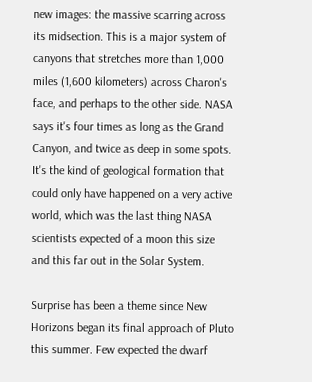new images: the massive scarring across its midsection. This is a major system of canyons that stretches more than 1,000 miles (1,600 kilometers) across Charon's face, and perhaps to the other side. NASA says it's four times as long as the Grand Canyon, and twice as deep in some spots. It's the kind of geological formation that could only have happened on a very active world, which was the last thing NASA scientists expected of a moon this size and this far out in the Solar System.

Surprise has been a theme since New Horizons began its final approach of Pluto this summer. Few expected the dwarf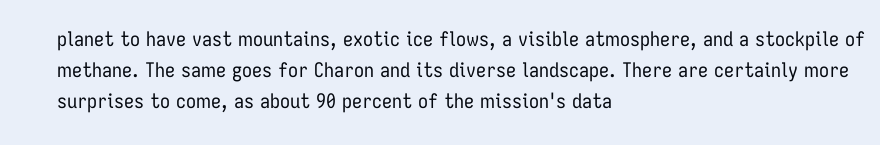planet to have vast mountains, exotic ice flows, a visible atmosphere, and a stockpile of methane. The same goes for Charon and its diverse landscape. There are certainly more surprises to come, as about 90 percent of the mission's data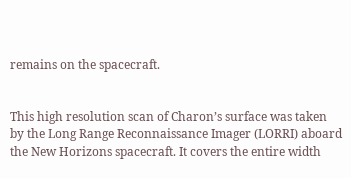remains on the spacecraft.


This high resolution scan of Charon’s surface was taken by the Long Range Reconnaissance Imager (LORRI) aboard the New Horizons spacecraft. It covers the entire width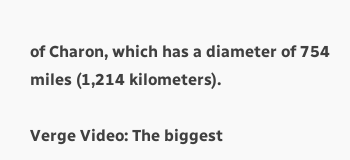of Charon, which has a diameter of 754 miles (1,214 kilometers).

Verge Video: The biggest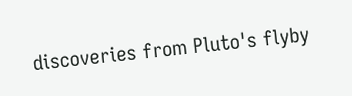discoveries from Pluto's flyby